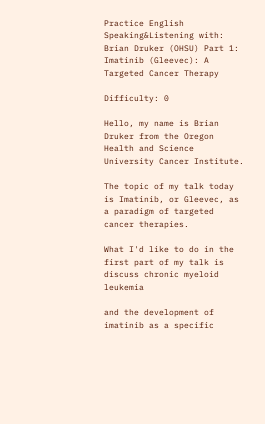Practice English Speaking&Listening with: Brian Druker (OHSU) Part 1: Imatinib (Gleevec): A Targeted Cancer Therapy

Difficulty: 0

Hello, my name is Brian Druker from the Oregon Health and Science University Cancer Institute.

The topic of my talk today is Imatinib, or Gleevec, as a paradigm of targeted cancer therapies.

What I'd like to do in the first part of my talk is discuss chronic myeloid leukemia

and the development of imatinib as a specific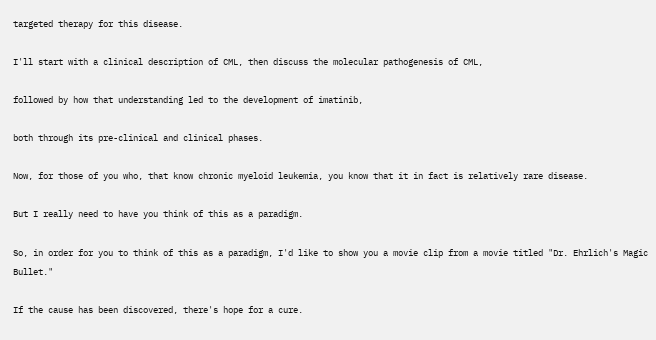targeted therapy for this disease.

I'll start with a clinical description of CML, then discuss the molecular pathogenesis of CML,

followed by how that understanding led to the development of imatinib,

both through its pre-clinical and clinical phases.

Now, for those of you who, that know chronic myeloid leukemia, you know that it in fact is relatively rare disease.

But I really need to have you think of this as a paradigm.

So, in order for you to think of this as a paradigm, I'd like to show you a movie clip from a movie titled "Dr. Ehrlich's Magic Bullet."

If the cause has been discovered, there's hope for a cure.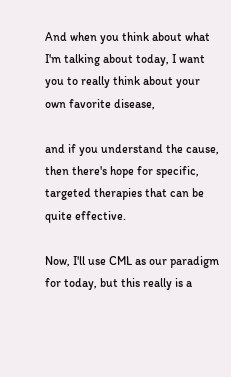And when you think about what I'm talking about today, I want you to really think about your own favorite disease,

and if you understand the cause, then there's hope for specific, targeted therapies that can be quite effective.

Now, I'll use CML as our paradigm for today, but this really is a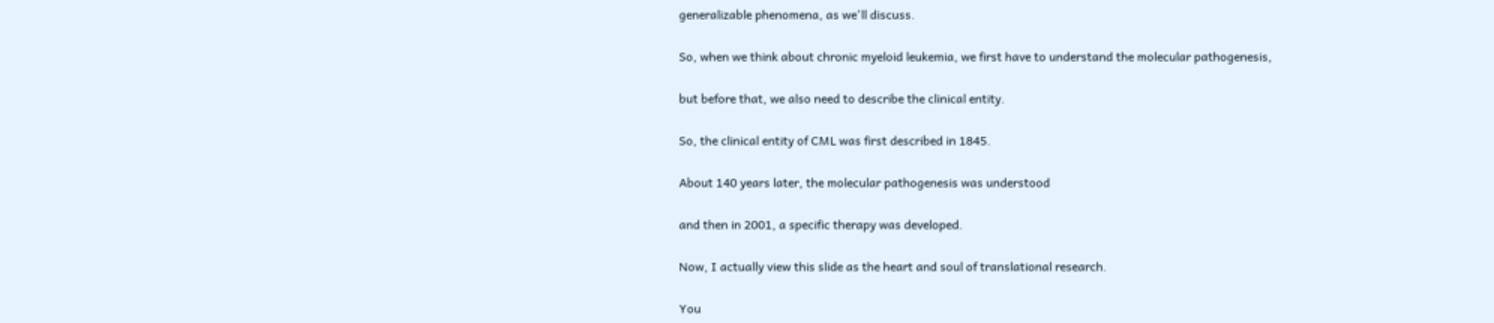generalizable phenomena, as we'll discuss.

So, when we think about chronic myeloid leukemia, we first have to understand the molecular pathogenesis,

but before that, we also need to describe the clinical entity.

So, the clinical entity of CML was first described in 1845.

About 140 years later, the molecular pathogenesis was understood

and then in 2001, a specific therapy was developed.

Now, I actually view this slide as the heart and soul of translational research.

You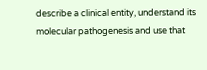describe a clinical entity, understand its molecular pathogenesis and use that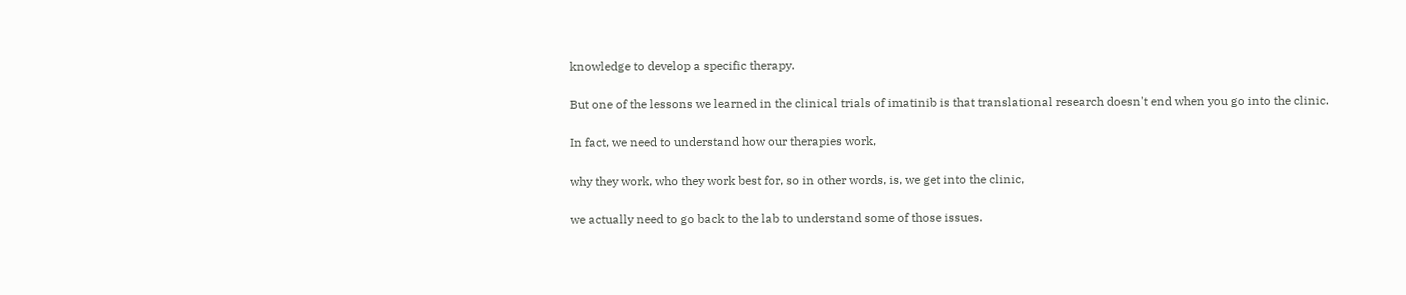knowledge to develop a specific therapy.

But one of the lessons we learned in the clinical trials of imatinib is that translational research doesn't end when you go into the clinic.

In fact, we need to understand how our therapies work,

why they work, who they work best for, so in other words, is, we get into the clinic,

we actually need to go back to the lab to understand some of those issues.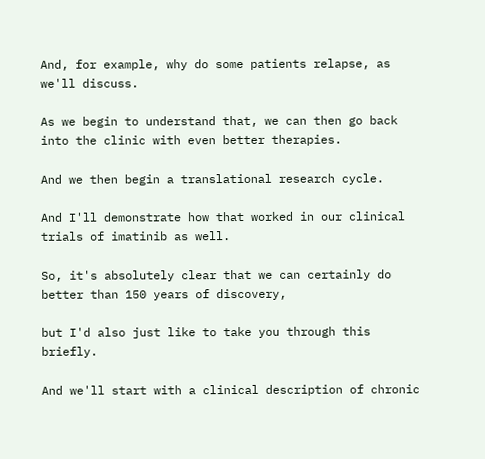And, for example, why do some patients relapse, as we'll discuss.

As we begin to understand that, we can then go back into the clinic with even better therapies.

And we then begin a translational research cycle.

And I'll demonstrate how that worked in our clinical trials of imatinib as well.

So, it's absolutely clear that we can certainly do better than 150 years of discovery,

but I'd also just like to take you through this briefly.

And we'll start with a clinical description of chronic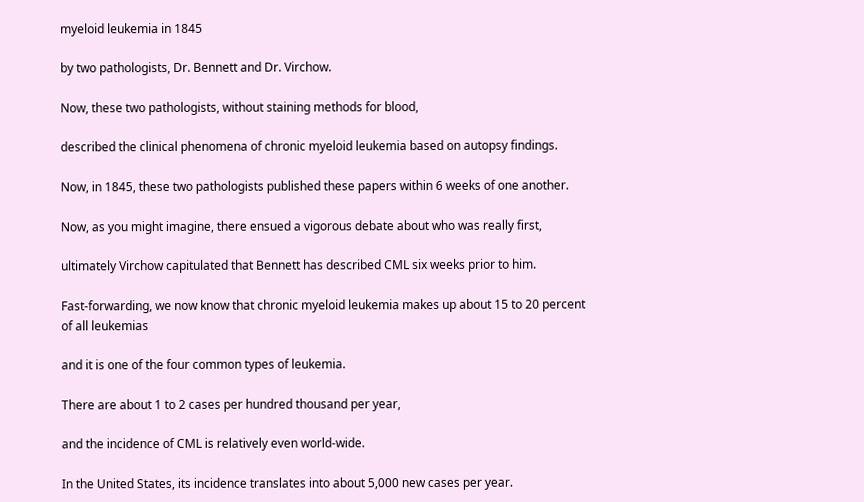myeloid leukemia in 1845

by two pathologists, Dr. Bennett and Dr. Virchow.

Now, these two pathologists, without staining methods for blood,

described the clinical phenomena of chronic myeloid leukemia based on autopsy findings.

Now, in 1845, these two pathologists published these papers within 6 weeks of one another.

Now, as you might imagine, there ensued a vigorous debate about who was really first,

ultimately Virchow capitulated that Bennett has described CML six weeks prior to him.

Fast-forwarding, we now know that chronic myeloid leukemia makes up about 15 to 20 percent of all leukemias

and it is one of the four common types of leukemia.

There are about 1 to 2 cases per hundred thousand per year,

and the incidence of CML is relatively even world-wide.

In the United States, its incidence translates into about 5,000 new cases per year.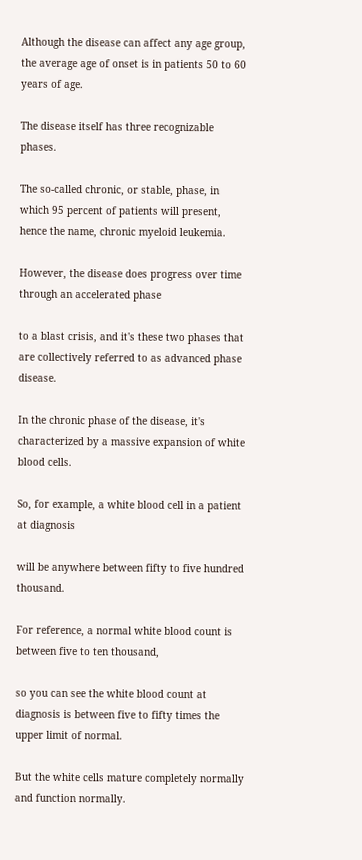Although the disease can affect any age group, the average age of onset is in patients 50 to 60 years of age.

The disease itself has three recognizable phases.

The so-called chronic, or stable, phase, in which 95 percent of patients will present, hence the name, chronic myeloid leukemia.

However, the disease does progress over time through an accelerated phase

to a blast crisis, and it's these two phases that are collectively referred to as advanced phase disease.

In the chronic phase of the disease, it's characterized by a massive expansion of white blood cells.

So, for example, a white blood cell in a patient at diagnosis

will be anywhere between fifty to five hundred thousand.

For reference, a normal white blood count is between five to ten thousand,

so you can see the white blood count at diagnosis is between five to fifty times the upper limit of normal.

But the white cells mature completely normally and function normally.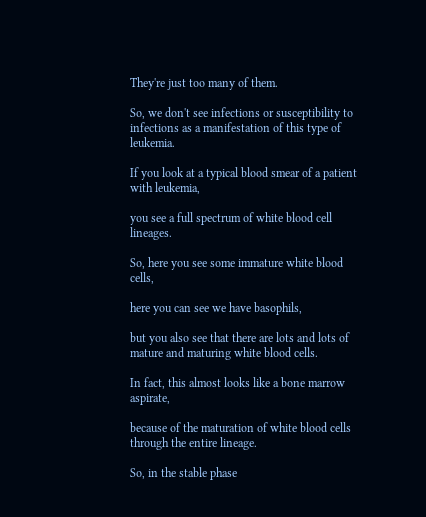They're just too many of them.

So, we don't see infections or susceptibility to infections as a manifestation of this type of leukemia.

If you look at a typical blood smear of a patient with leukemia,

you see a full spectrum of white blood cell lineages.

So, here you see some immature white blood cells,

here you can see we have basophils,

but you also see that there are lots and lots of mature and maturing white blood cells.

In fact, this almost looks like a bone marrow aspirate,

because of the maturation of white blood cells through the entire lineage.

So, in the stable phase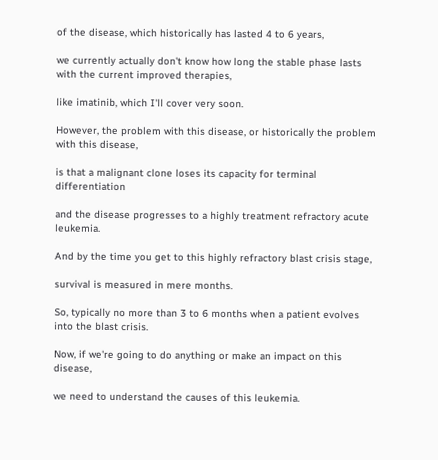of the disease, which historically has lasted 4 to 6 years,

we currently actually don't know how long the stable phase lasts with the current improved therapies,

like imatinib, which I'll cover very soon.

However, the problem with this disease, or historically the problem with this disease,

is that a malignant clone loses its capacity for terminal differentiation

and the disease progresses to a highly treatment refractory acute leukemia.

And by the time you get to this highly refractory blast crisis stage,

survival is measured in mere months.

So, typically no more than 3 to 6 months when a patient evolves into the blast crisis.

Now, if we're going to do anything or make an impact on this disease,

we need to understand the causes of this leukemia.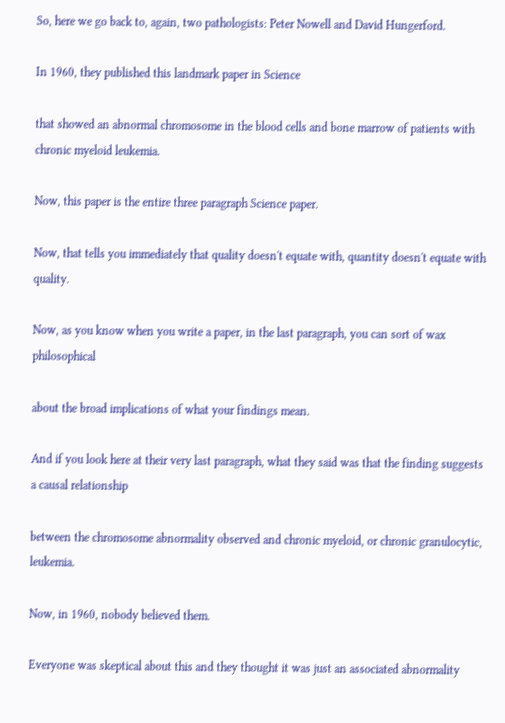So, here we go back to, again, two pathologists: Peter Nowell and David Hungerford.

In 1960, they published this landmark paper in Science

that showed an abnormal chromosome in the blood cells and bone marrow of patients with chronic myeloid leukemia.

Now, this paper is the entire three paragraph Science paper.

Now, that tells you immediately that quality doesn't equate with, quantity doesn't equate with quality.

Now, as you know when you write a paper, in the last paragraph, you can sort of wax philosophical

about the broad implications of what your findings mean.

And if you look here at their very last paragraph, what they said was that the finding suggests a causal relationship

between the chromosome abnormality observed and chronic myeloid, or chronic granulocytic, leukemia.

Now, in 1960, nobody believed them.

Everyone was skeptical about this and they thought it was just an associated abnormality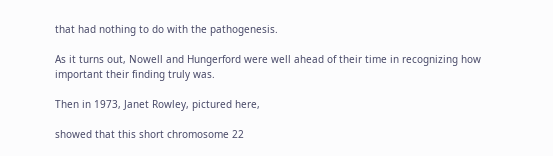that had nothing to do with the pathogenesis.

As it turns out, Nowell and Hungerford were well ahead of their time in recognizing how important their finding truly was.

Then in 1973, Janet Rowley, pictured here,

showed that this short chromosome 22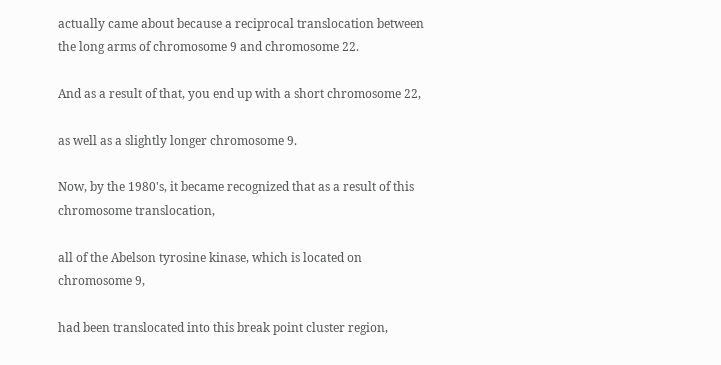actually came about because a reciprocal translocation between the long arms of chromosome 9 and chromosome 22.

And as a result of that, you end up with a short chromosome 22,

as well as a slightly longer chromosome 9.

Now, by the 1980's, it became recognized that as a result of this chromosome translocation,

all of the Abelson tyrosine kinase, which is located on chromosome 9,

had been translocated into this break point cluster region,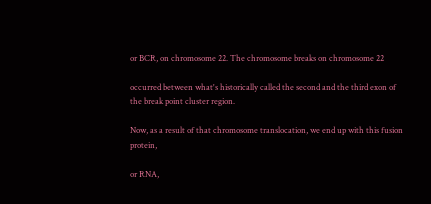or BCR, on chromosome 22. The chromosome breaks on chromosome 22

occurred between what's historically called the second and the third exon of the break point cluster region.

Now, as a result of that chromosome translocation, we end up with this fusion protein,

or RNA,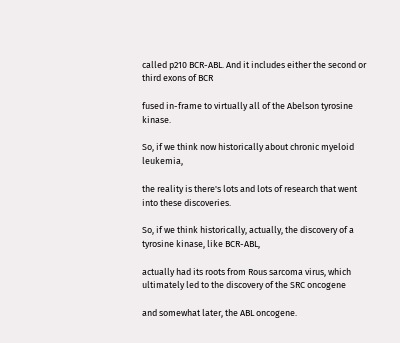called p210 BCR-ABL. And it includes either the second or third exons of BCR

fused in-frame to virtually all of the Abelson tyrosine kinase.

So, if we think now historically about chronic myeloid leukemia,

the reality is there's lots and lots of research that went into these discoveries.

So, if we think historically, actually, the discovery of a tyrosine kinase, like BCR-ABL,

actually had its roots from Rous sarcoma virus, which ultimately led to the discovery of the SRC oncogene

and somewhat later, the ABL oncogene.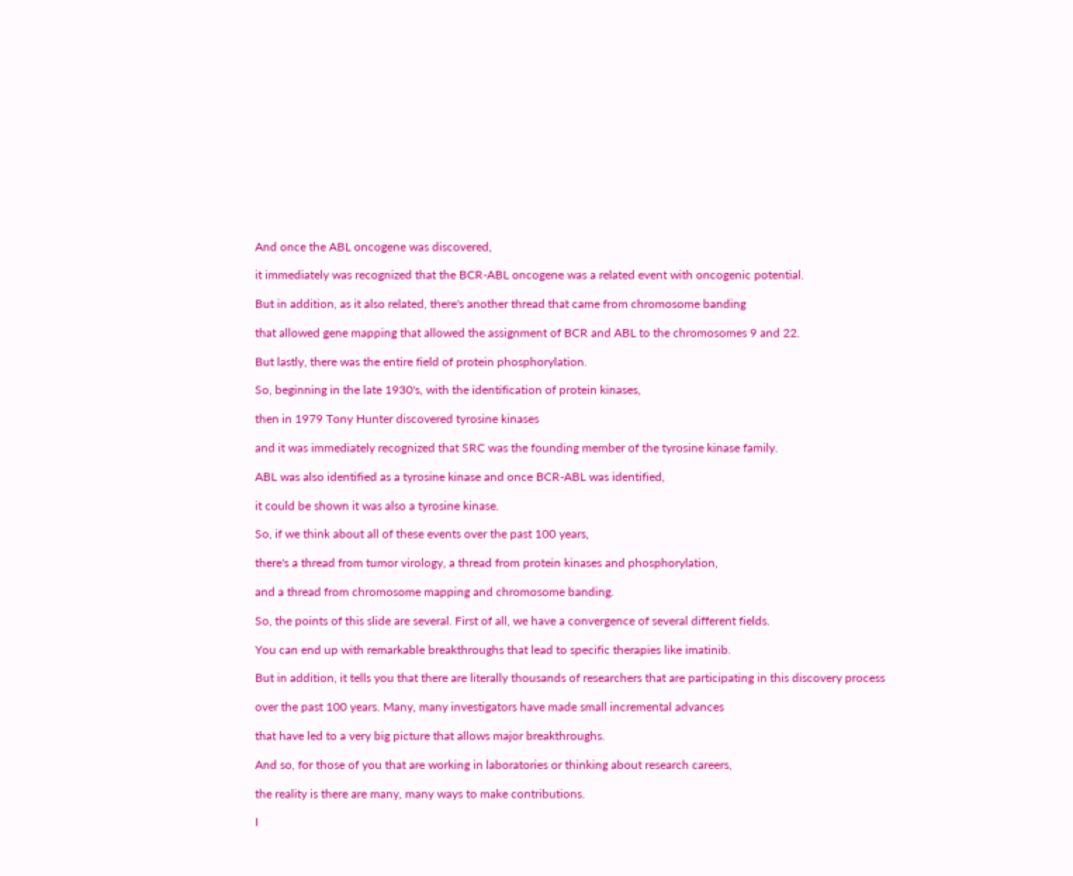And once the ABL oncogene was discovered,

it immediately was recognized that the BCR-ABL oncogene was a related event with oncogenic potential.

But in addition, as it also related, there's another thread that came from chromosome banding

that allowed gene mapping that allowed the assignment of BCR and ABL to the chromosomes 9 and 22.

But lastly, there was the entire field of protein phosphorylation.

So, beginning in the late 1930's, with the identification of protein kinases,

then in 1979 Tony Hunter discovered tyrosine kinases

and it was immediately recognized that SRC was the founding member of the tyrosine kinase family.

ABL was also identified as a tyrosine kinase and once BCR-ABL was identified,

it could be shown it was also a tyrosine kinase.

So, if we think about all of these events over the past 100 years,

there's a thread from tumor virology, a thread from protein kinases and phosphorylation,

and a thread from chromosome mapping and chromosome banding.

So, the points of this slide are several. First of all, we have a convergence of several different fields.

You can end up with remarkable breakthroughs that lead to specific therapies like imatinib.

But in addition, it tells you that there are literally thousands of researchers that are participating in this discovery process

over the past 100 years. Many, many investigators have made small incremental advances

that have led to a very big picture that allows major breakthroughs.

And so, for those of you that are working in laboratories or thinking about research careers,

the reality is there are many, many ways to make contributions.

I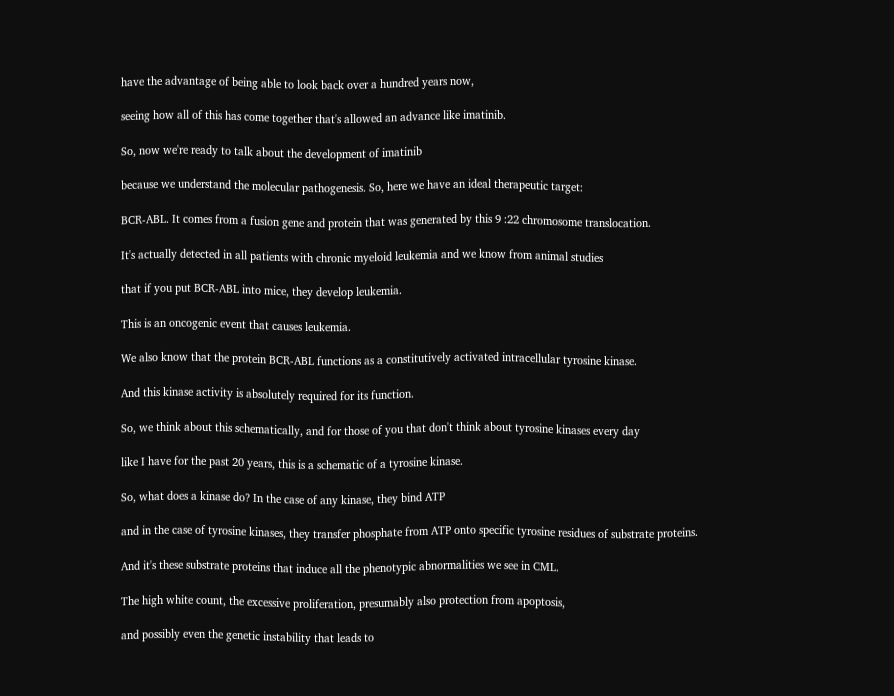have the advantage of being able to look back over a hundred years now,

seeing how all of this has come together that's allowed an advance like imatinib.

So, now we're ready to talk about the development of imatinib

because we understand the molecular pathogenesis. So, here we have an ideal therapeutic target:

BCR-ABL. It comes from a fusion gene and protein that was generated by this 9 :22 chromosome translocation.

It's actually detected in all patients with chronic myeloid leukemia and we know from animal studies

that if you put BCR-ABL into mice, they develop leukemia.

This is an oncogenic event that causes leukemia.

We also know that the protein BCR-ABL functions as a constitutively activated intracellular tyrosine kinase.

And this kinase activity is absolutely required for its function.

So, we think about this schematically, and for those of you that don't think about tyrosine kinases every day

like I have for the past 20 years, this is a schematic of a tyrosine kinase.

So, what does a kinase do? In the case of any kinase, they bind ATP

and in the case of tyrosine kinases, they transfer phosphate from ATP onto specific tyrosine residues of substrate proteins.

And it's these substrate proteins that induce all the phenotypic abnormalities we see in CML.

The high white count, the excessive proliferation, presumably also protection from apoptosis,

and possibly even the genetic instability that leads to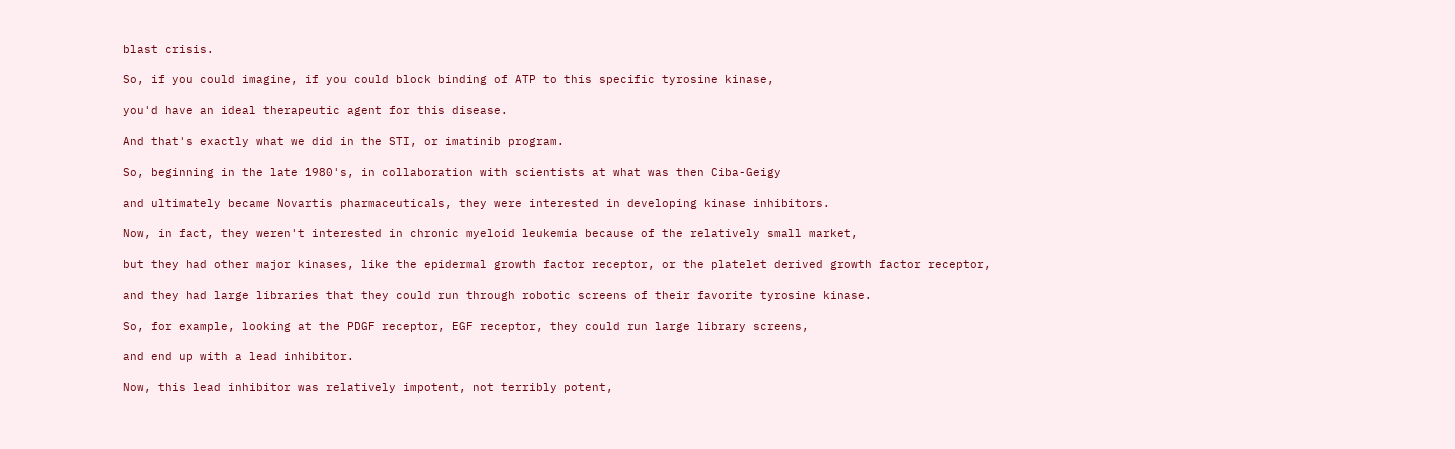blast crisis.

So, if you could imagine, if you could block binding of ATP to this specific tyrosine kinase,

you'd have an ideal therapeutic agent for this disease.

And that's exactly what we did in the STI, or imatinib program.

So, beginning in the late 1980's, in collaboration with scientists at what was then Ciba-Geigy

and ultimately became Novartis pharmaceuticals, they were interested in developing kinase inhibitors.

Now, in fact, they weren't interested in chronic myeloid leukemia because of the relatively small market,

but they had other major kinases, like the epidermal growth factor receptor, or the platelet derived growth factor receptor,

and they had large libraries that they could run through robotic screens of their favorite tyrosine kinase.

So, for example, looking at the PDGF receptor, EGF receptor, they could run large library screens,

and end up with a lead inhibitor.

Now, this lead inhibitor was relatively impotent, not terribly potent,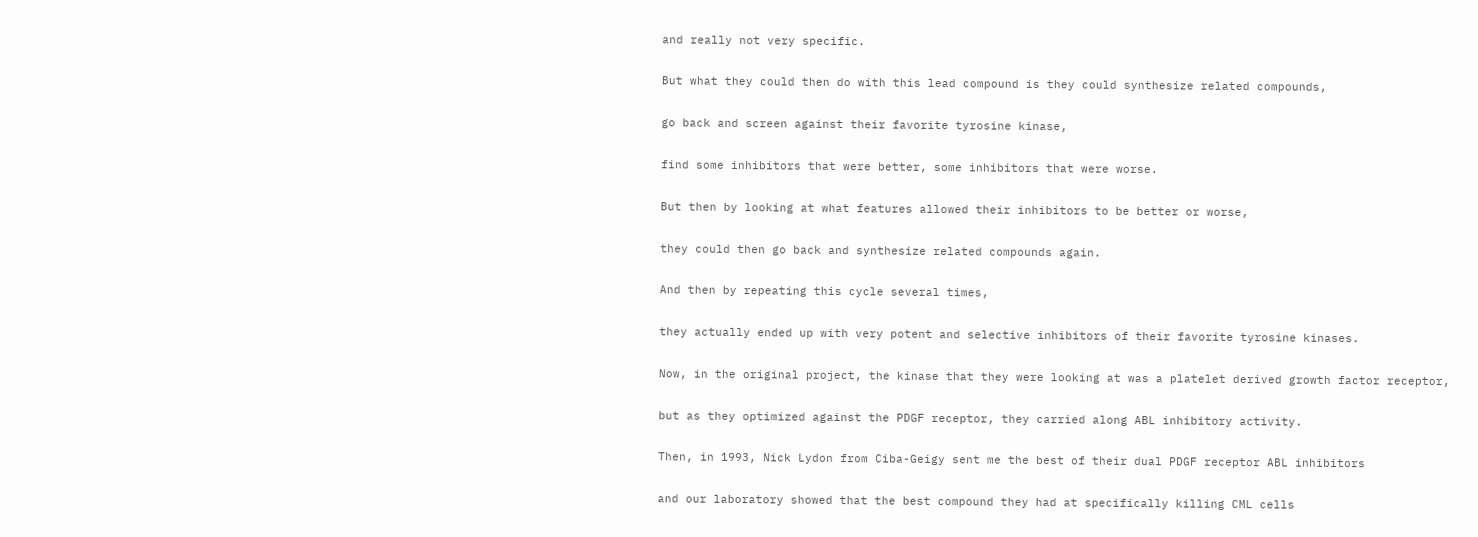and really not very specific.

But what they could then do with this lead compound is they could synthesize related compounds,

go back and screen against their favorite tyrosine kinase,

find some inhibitors that were better, some inhibitors that were worse.

But then by looking at what features allowed their inhibitors to be better or worse,

they could then go back and synthesize related compounds again.

And then by repeating this cycle several times,

they actually ended up with very potent and selective inhibitors of their favorite tyrosine kinases.

Now, in the original project, the kinase that they were looking at was a platelet derived growth factor receptor,

but as they optimized against the PDGF receptor, they carried along ABL inhibitory activity.

Then, in 1993, Nick Lydon from Ciba-Geigy sent me the best of their dual PDGF receptor ABL inhibitors

and our laboratory showed that the best compound they had at specifically killing CML cells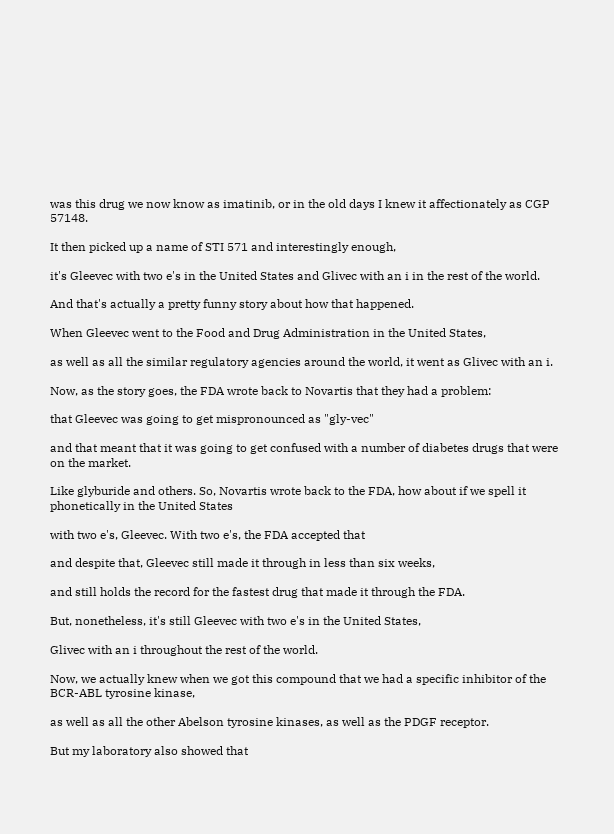was this drug we now know as imatinib, or in the old days I knew it affectionately as CGP 57148.

It then picked up a name of STI 571 and interestingly enough,

it's Gleevec with two e's in the United States and Glivec with an i in the rest of the world.

And that's actually a pretty funny story about how that happened.

When Gleevec went to the Food and Drug Administration in the United States,

as well as all the similar regulatory agencies around the world, it went as Glivec with an i.

Now, as the story goes, the FDA wrote back to Novartis that they had a problem:

that Gleevec was going to get mispronounced as "gly-vec"

and that meant that it was going to get confused with a number of diabetes drugs that were on the market.

Like glyburide and others. So, Novartis wrote back to the FDA, how about if we spell it phonetically in the United States

with two e's, Gleevec. With two e's, the FDA accepted that

and despite that, Gleevec still made it through in less than six weeks,

and still holds the record for the fastest drug that made it through the FDA.

But, nonetheless, it's still Gleevec with two e's in the United States,

Glivec with an i throughout the rest of the world.

Now, we actually knew when we got this compound that we had a specific inhibitor of the BCR-ABL tyrosine kinase,

as well as all the other Abelson tyrosine kinases, as well as the PDGF receptor.

But my laboratory also showed that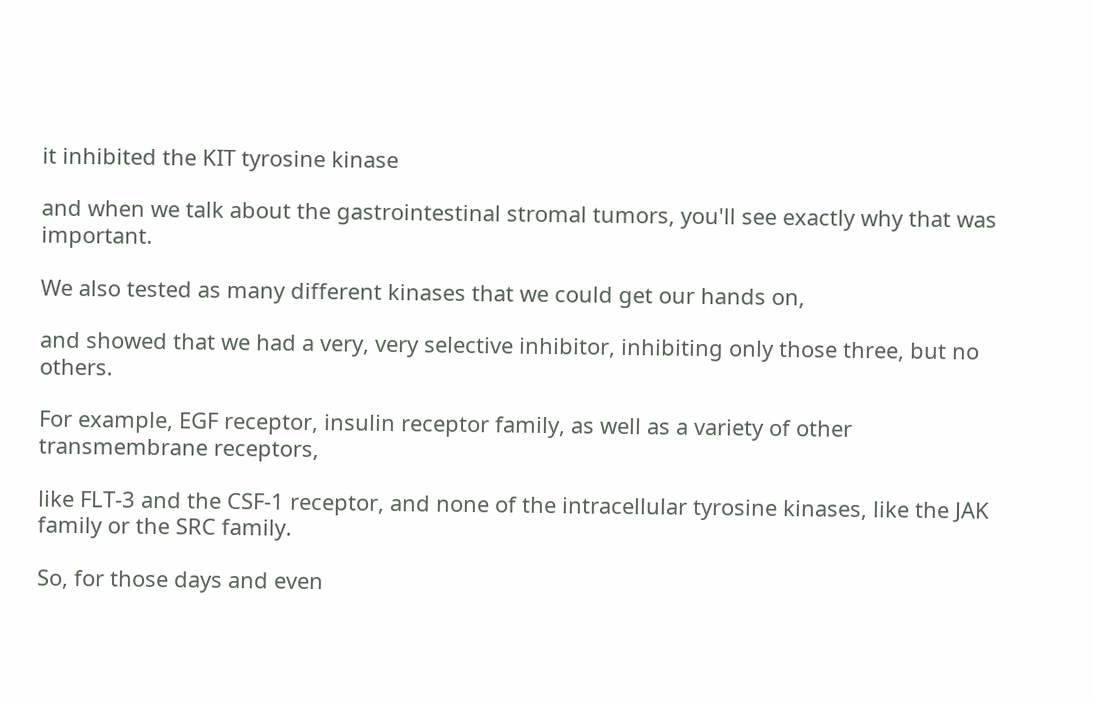it inhibited the KIT tyrosine kinase

and when we talk about the gastrointestinal stromal tumors, you'll see exactly why that was important.

We also tested as many different kinases that we could get our hands on,

and showed that we had a very, very selective inhibitor, inhibiting only those three, but no others.

For example, EGF receptor, insulin receptor family, as well as a variety of other transmembrane receptors,

like FLT-3 and the CSF-1 receptor, and none of the intracellular tyrosine kinases, like the JAK family or the SRC family.

So, for those days and even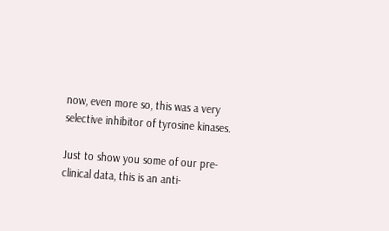now, even more so, this was a very selective inhibitor of tyrosine kinases.

Just to show you some of our pre-clinical data, this is an anti-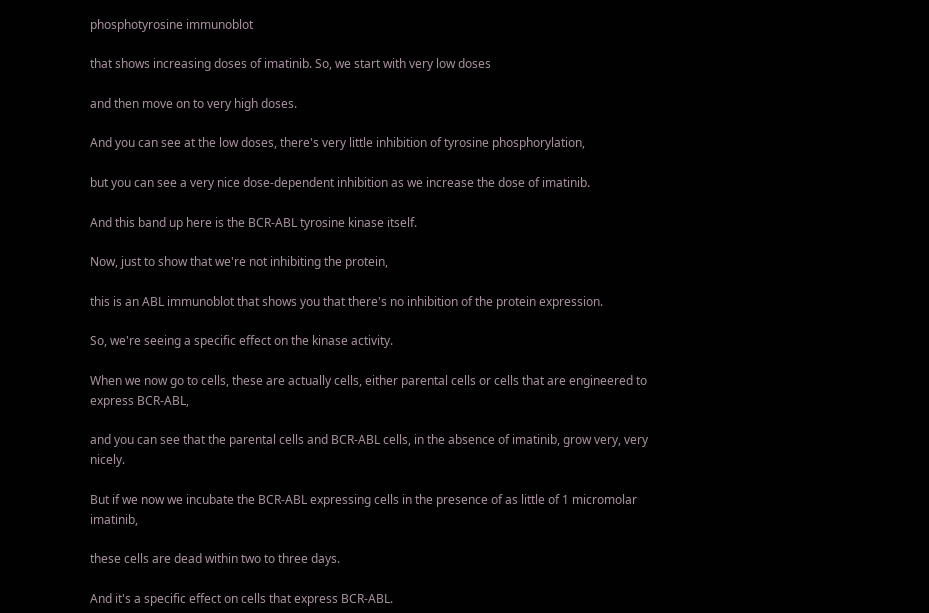phosphotyrosine immunoblot

that shows increasing doses of imatinib. So, we start with very low doses

and then move on to very high doses.

And you can see at the low doses, there's very little inhibition of tyrosine phosphorylation,

but you can see a very nice dose-dependent inhibition as we increase the dose of imatinib.

And this band up here is the BCR-ABL tyrosine kinase itself.

Now, just to show that we're not inhibiting the protein,

this is an ABL immunoblot that shows you that there's no inhibition of the protein expression.

So, we're seeing a specific effect on the kinase activity.

When we now go to cells, these are actually cells, either parental cells or cells that are engineered to express BCR-ABL,

and you can see that the parental cells and BCR-ABL cells, in the absence of imatinib, grow very, very nicely.

But if we now we incubate the BCR-ABL expressing cells in the presence of as little of 1 micromolar imatinib,

these cells are dead within two to three days.

And it's a specific effect on cells that express BCR-ABL.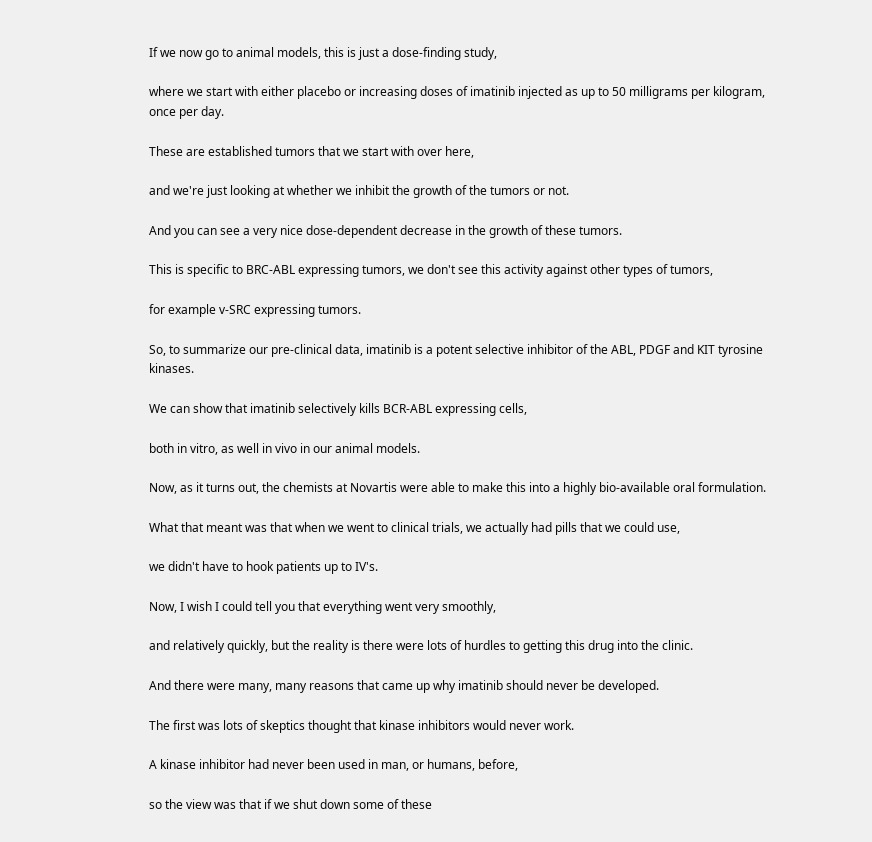If we now go to animal models, this is just a dose-finding study,

where we start with either placebo or increasing doses of imatinib injected as up to 50 milligrams per kilogram, once per day.

These are established tumors that we start with over here,

and we're just looking at whether we inhibit the growth of the tumors or not.

And you can see a very nice dose-dependent decrease in the growth of these tumors.

This is specific to BRC-ABL expressing tumors, we don't see this activity against other types of tumors,

for example v-SRC expressing tumors.

So, to summarize our pre-clinical data, imatinib is a potent selective inhibitor of the ABL, PDGF and KIT tyrosine kinases.

We can show that imatinib selectively kills BCR-ABL expressing cells,

both in vitro, as well in vivo in our animal models.

Now, as it turns out, the chemists at Novartis were able to make this into a highly bio-available oral formulation.

What that meant was that when we went to clinical trials, we actually had pills that we could use,

we didn't have to hook patients up to IV's.

Now, I wish I could tell you that everything went very smoothly,

and relatively quickly, but the reality is there were lots of hurdles to getting this drug into the clinic.

And there were many, many reasons that came up why imatinib should never be developed.

The first was lots of skeptics thought that kinase inhibitors would never work.

A kinase inhibitor had never been used in man, or humans, before,

so the view was that if we shut down some of these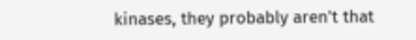kinases, they probably aren't that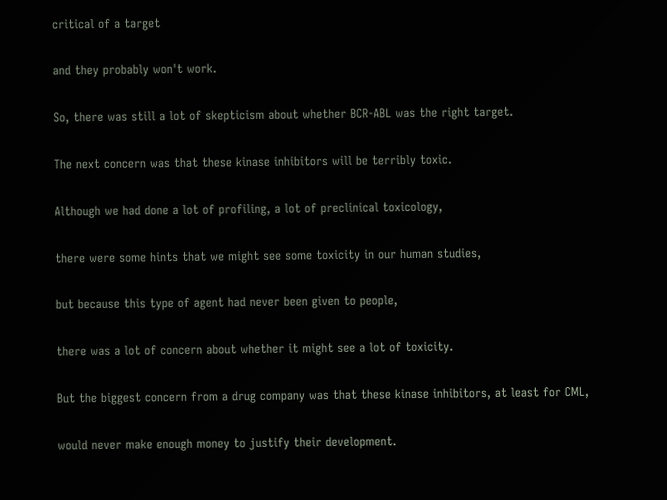critical of a target

and they probably won't work.

So, there was still a lot of skepticism about whether BCR-ABL was the right target.

The next concern was that these kinase inhibitors will be terribly toxic.

Although we had done a lot of profiling, a lot of preclinical toxicology,

there were some hints that we might see some toxicity in our human studies,

but because this type of agent had never been given to people,

there was a lot of concern about whether it might see a lot of toxicity.

But the biggest concern from a drug company was that these kinase inhibitors, at least for CML,

would never make enough money to justify their development.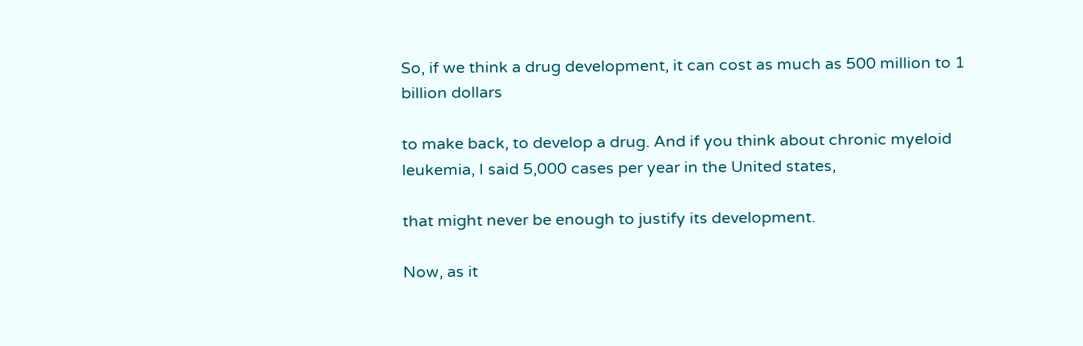So, if we think a drug development, it can cost as much as 500 million to 1 billion dollars

to make back, to develop a drug. And if you think about chronic myeloid leukemia, I said 5,000 cases per year in the United states,

that might never be enough to justify its development.

Now, as it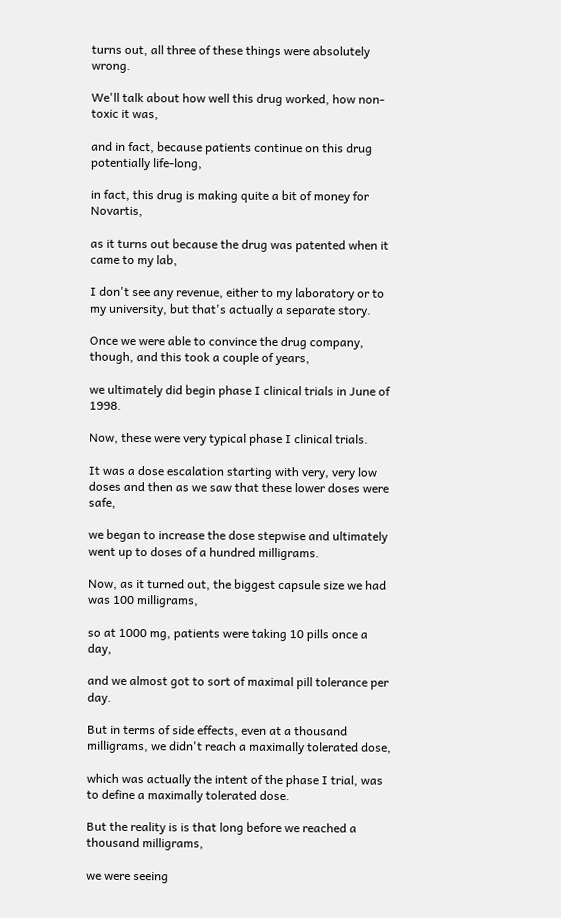turns out, all three of these things were absolutely wrong.

We'll talk about how well this drug worked, how non-toxic it was,

and in fact, because patients continue on this drug potentially life-long,

in fact, this drug is making quite a bit of money for Novartis,

as it turns out because the drug was patented when it came to my lab,

I don't see any revenue, either to my laboratory or to my university, but that's actually a separate story.

Once we were able to convince the drug company, though, and this took a couple of years,

we ultimately did begin phase I clinical trials in June of 1998.

Now, these were very typical phase I clinical trials.

It was a dose escalation starting with very, very low doses and then as we saw that these lower doses were safe,

we began to increase the dose stepwise and ultimately went up to doses of a hundred milligrams.

Now, as it turned out, the biggest capsule size we had was 100 milligrams,

so at 1000 mg, patients were taking 10 pills once a day,

and we almost got to sort of maximal pill tolerance per day.

But in terms of side effects, even at a thousand milligrams, we didn't reach a maximally tolerated dose,

which was actually the intent of the phase I trial, was to define a maximally tolerated dose.

But the reality is is that long before we reached a thousand milligrams,

we were seeing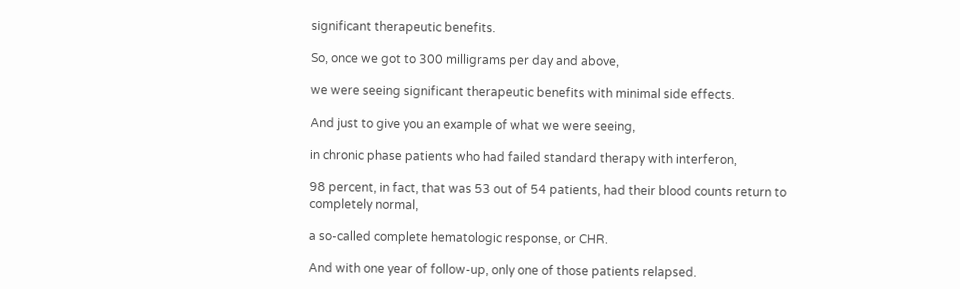significant therapeutic benefits.

So, once we got to 300 milligrams per day and above,

we were seeing significant therapeutic benefits with minimal side effects.

And just to give you an example of what we were seeing,

in chronic phase patients who had failed standard therapy with interferon,

98 percent, in fact, that was 53 out of 54 patients, had their blood counts return to completely normal,

a so-called complete hematologic response, or CHR.

And with one year of follow-up, only one of those patients relapsed.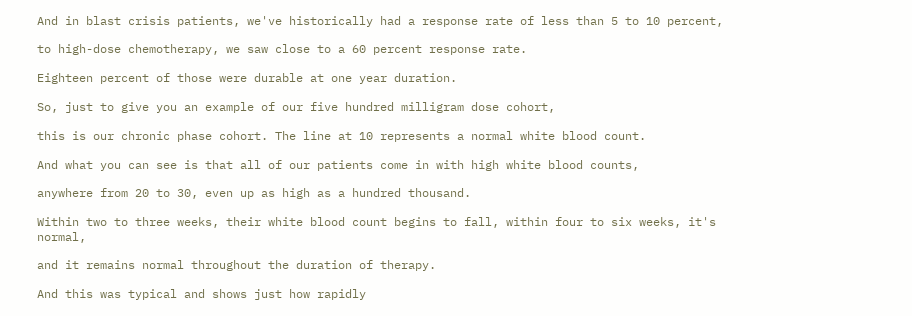And in blast crisis patients, we've historically had a response rate of less than 5 to 10 percent,

to high-dose chemotherapy, we saw close to a 60 percent response rate.

Eighteen percent of those were durable at one year duration.

So, just to give you an example of our five hundred milligram dose cohort,

this is our chronic phase cohort. The line at 10 represents a normal white blood count.

And what you can see is that all of our patients come in with high white blood counts,

anywhere from 20 to 30, even up as high as a hundred thousand.

Within two to three weeks, their white blood count begins to fall, within four to six weeks, it's normal,

and it remains normal throughout the duration of therapy.

And this was typical and shows just how rapidly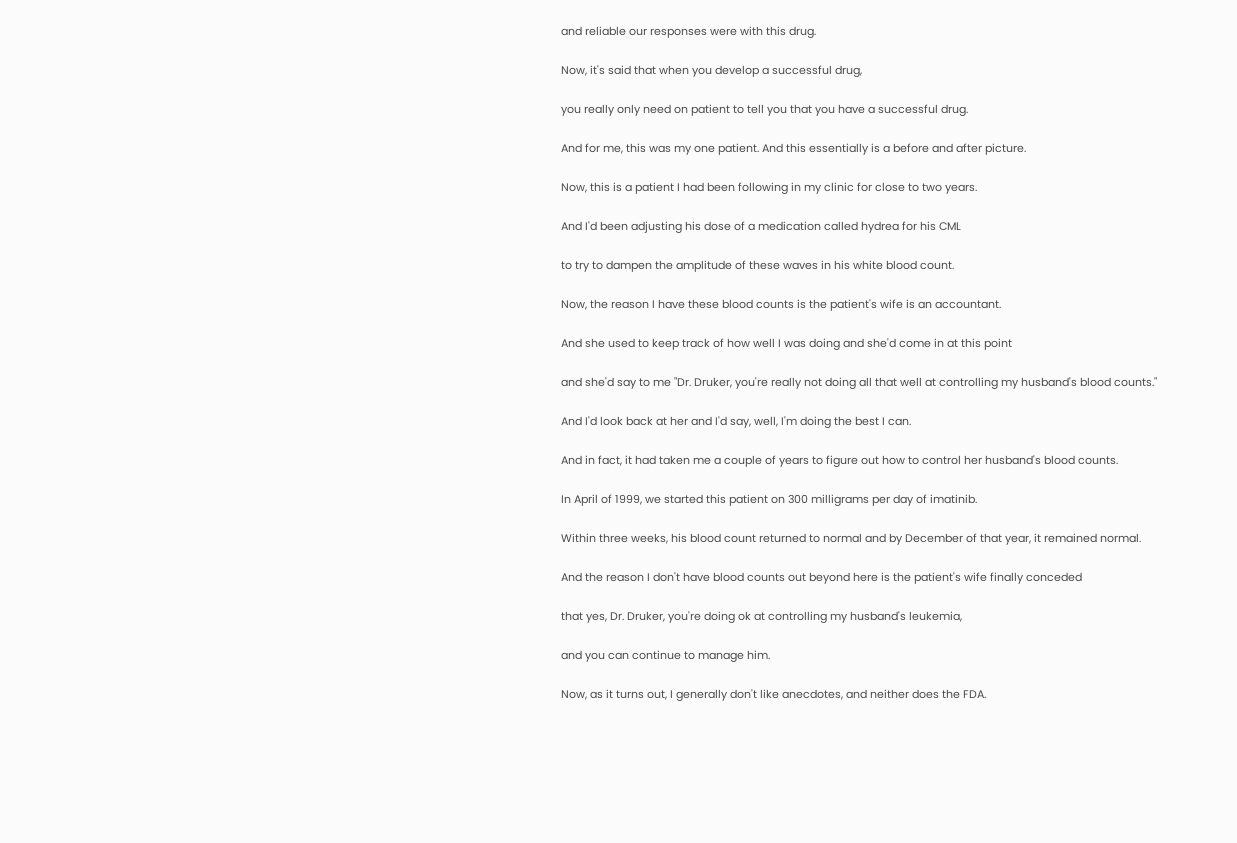and reliable our responses were with this drug.

Now, it's said that when you develop a successful drug,

you really only need on patient to tell you that you have a successful drug.

And for me, this was my one patient. And this essentially is a before and after picture.

Now, this is a patient I had been following in my clinic for close to two years.

And I'd been adjusting his dose of a medication called hydrea for his CML

to try to dampen the amplitude of these waves in his white blood count.

Now, the reason I have these blood counts is the patient's wife is an accountant.

And she used to keep track of how well I was doing and she'd come in at this point

and she'd say to me "Dr. Druker, you're really not doing all that well at controlling my husband's blood counts."

And I'd look back at her and I'd say, well, I'm doing the best I can.

And in fact, it had taken me a couple of years to figure out how to control her husband's blood counts.

In April of 1999, we started this patient on 300 milligrams per day of imatinib.

Within three weeks, his blood count returned to normal and by December of that year, it remained normal.

And the reason I don't have blood counts out beyond here is the patient's wife finally conceded

that yes, Dr. Druker, you're doing ok at controlling my husband's leukemia,

and you can continue to manage him.

Now, as it turns out, I generally don't like anecdotes, and neither does the FDA.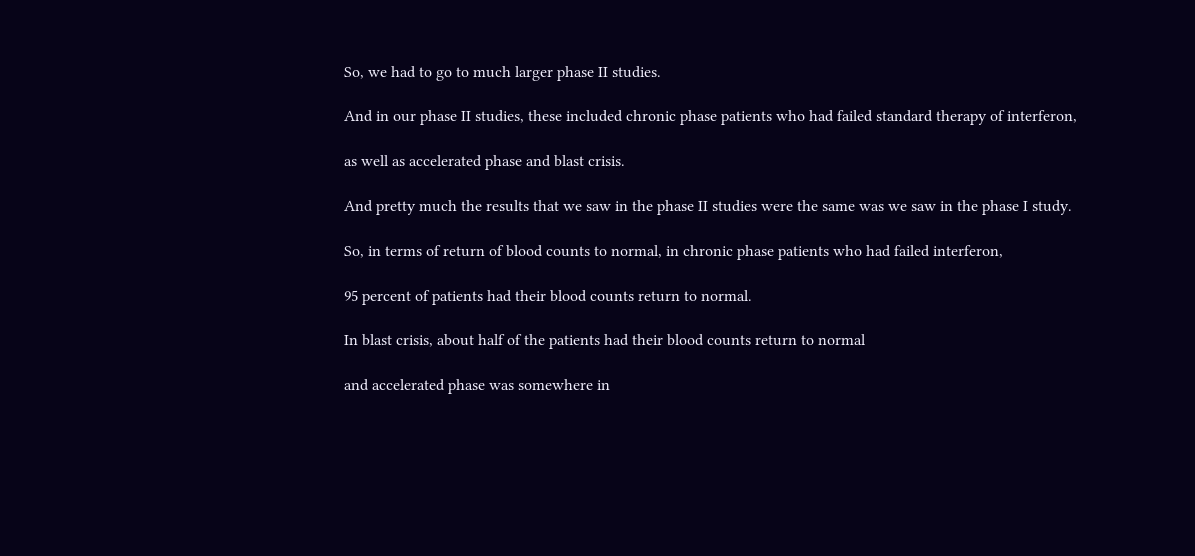So, we had to go to much larger phase II studies.

And in our phase II studies, these included chronic phase patients who had failed standard therapy of interferon,

as well as accelerated phase and blast crisis.

And pretty much the results that we saw in the phase II studies were the same was we saw in the phase I study.

So, in terms of return of blood counts to normal, in chronic phase patients who had failed interferon,

95 percent of patients had their blood counts return to normal.

In blast crisis, about half of the patients had their blood counts return to normal

and accelerated phase was somewhere in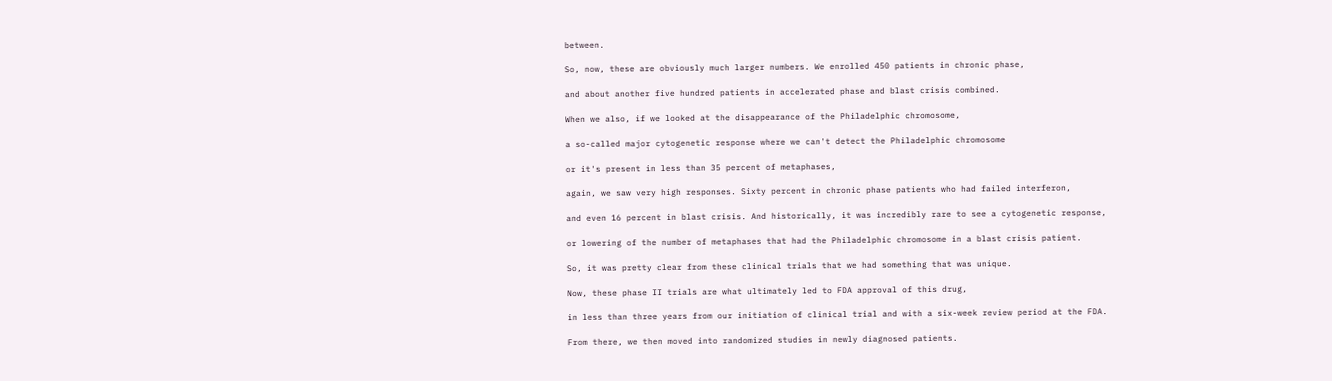between.

So, now, these are obviously much larger numbers. We enrolled 450 patients in chronic phase,

and about another five hundred patients in accelerated phase and blast crisis combined.

When we also, if we looked at the disappearance of the Philadelphic chromosome,

a so-called major cytogenetic response where we can't detect the Philadelphic chromosome

or it's present in less than 35 percent of metaphases,

again, we saw very high responses. Sixty percent in chronic phase patients who had failed interferon,

and even 16 percent in blast crisis. And historically, it was incredibly rare to see a cytogenetic response,

or lowering of the number of metaphases that had the Philadelphic chromosome in a blast crisis patient.

So, it was pretty clear from these clinical trials that we had something that was unique.

Now, these phase II trials are what ultimately led to FDA approval of this drug,

in less than three years from our initiation of clinical trial and with a six-week review period at the FDA.

From there, we then moved into randomized studies in newly diagnosed patients.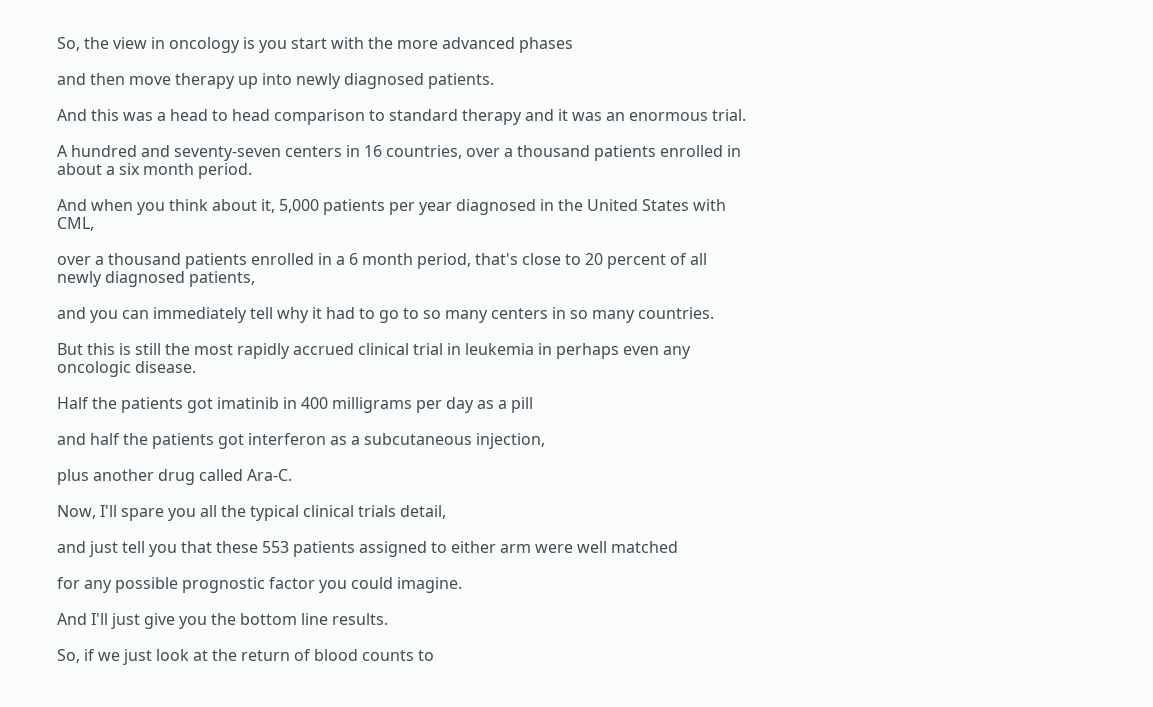So, the view in oncology is you start with the more advanced phases

and then move therapy up into newly diagnosed patients.

And this was a head to head comparison to standard therapy and it was an enormous trial.

A hundred and seventy-seven centers in 16 countries, over a thousand patients enrolled in about a six month period.

And when you think about it, 5,000 patients per year diagnosed in the United States with CML,

over a thousand patients enrolled in a 6 month period, that's close to 20 percent of all newly diagnosed patients,

and you can immediately tell why it had to go to so many centers in so many countries.

But this is still the most rapidly accrued clinical trial in leukemia in perhaps even any oncologic disease.

Half the patients got imatinib in 400 milligrams per day as a pill

and half the patients got interferon as a subcutaneous injection,

plus another drug called Ara-C.

Now, I'll spare you all the typical clinical trials detail,

and just tell you that these 553 patients assigned to either arm were well matched

for any possible prognostic factor you could imagine.

And I'll just give you the bottom line results.

So, if we just look at the return of blood counts to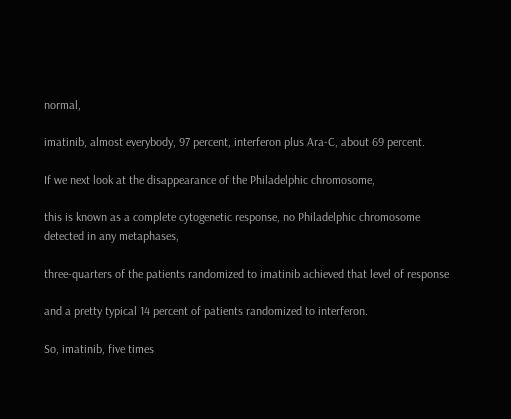normal,

imatinib, almost everybody, 97 percent, interferon plus Ara-C, about 69 percent.

If we next look at the disappearance of the Philadelphic chromosome,

this is known as a complete cytogenetic response, no Philadelphic chromosome detected in any metaphases,

three-quarters of the patients randomized to imatinib achieved that level of response

and a pretty typical 14 percent of patients randomized to interferon.

So, imatinib, five times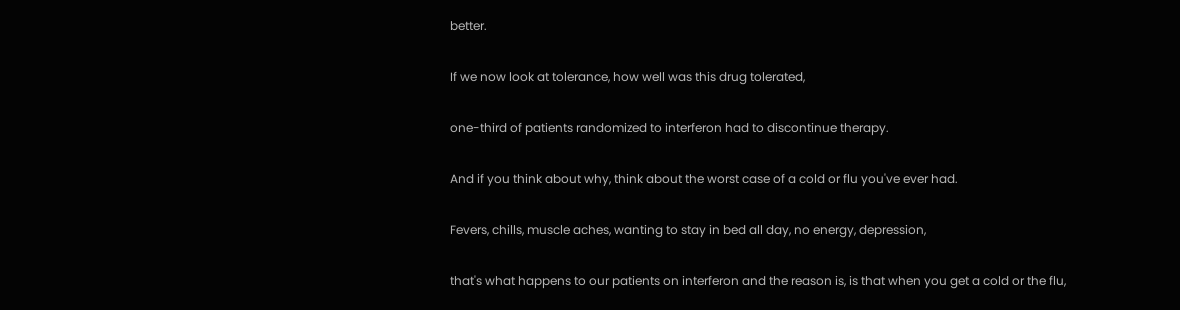better.

If we now look at tolerance, how well was this drug tolerated,

one-third of patients randomized to interferon had to discontinue therapy.

And if you think about why, think about the worst case of a cold or flu you've ever had.

Fevers, chills, muscle aches, wanting to stay in bed all day, no energy, depression,

that's what happens to our patients on interferon and the reason is, is that when you get a cold or the flu,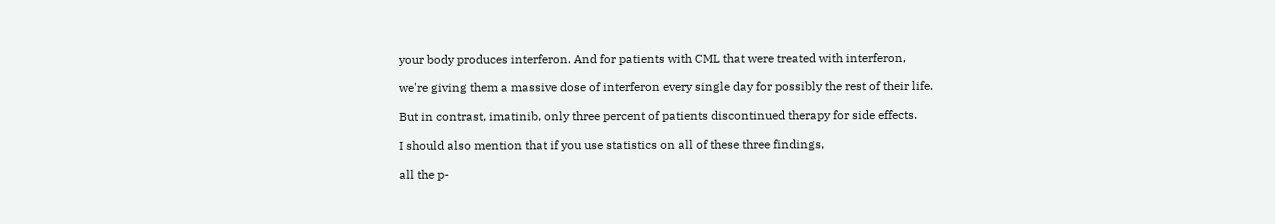your body produces interferon. And for patients with CML that were treated with interferon,

we're giving them a massive dose of interferon every single day for possibly the rest of their life.

But in contrast, imatinib, only three percent of patients discontinued therapy for side effects.

I should also mention that if you use statistics on all of these three findings,

all the p-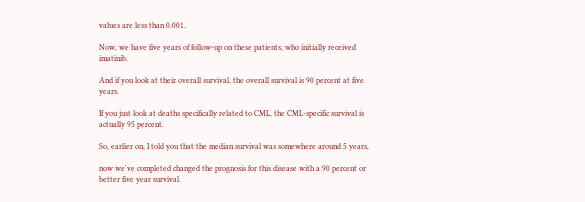values are less than 0.001.

Now, we have five years of follow-up on these patients, who initially received imatinib.

And if you look at their overall survival, the overall survival is 90 percent at five years.

If you just look at deaths specifically related to CML, the CML-specific survival is actually 95 percent.

So, earlier on, I told you that the median survival was somewhere around 5 years,

now we've completed changed the prognosis for this disease with a 90 percent or better five year survival.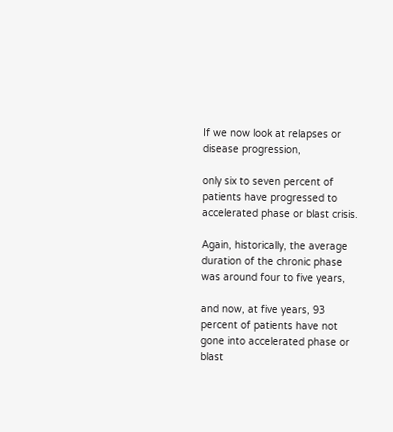If we now look at relapses or disease progression,

only six to seven percent of patients have progressed to accelerated phase or blast crisis.

Again, historically, the average duration of the chronic phase was around four to five years,

and now, at five years, 93 percent of patients have not gone into accelerated phase or blast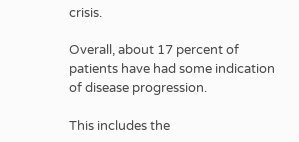crisis.

Overall, about 17 percent of patients have had some indication of disease progression.

This includes the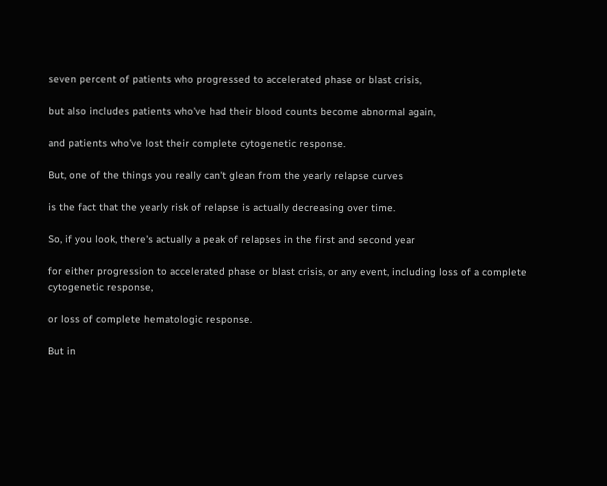seven percent of patients who progressed to accelerated phase or blast crisis,

but also includes patients who've had their blood counts become abnormal again,

and patients who've lost their complete cytogenetic response.

But, one of the things you really can't glean from the yearly relapse curves

is the fact that the yearly risk of relapse is actually decreasing over time.

So, if you look, there's actually a peak of relapses in the first and second year

for either progression to accelerated phase or blast crisis, or any event, including loss of a complete cytogenetic response,

or loss of complete hematologic response.

But in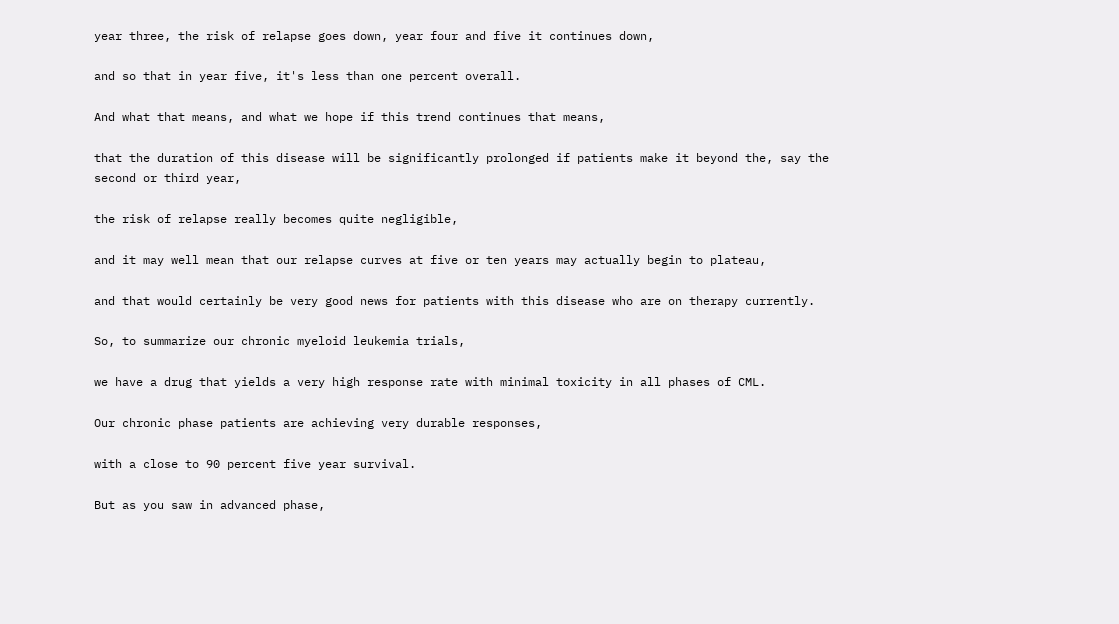year three, the risk of relapse goes down, year four and five it continues down,

and so that in year five, it's less than one percent overall.

And what that means, and what we hope if this trend continues that means,

that the duration of this disease will be significantly prolonged if patients make it beyond the, say the second or third year,

the risk of relapse really becomes quite negligible,

and it may well mean that our relapse curves at five or ten years may actually begin to plateau,

and that would certainly be very good news for patients with this disease who are on therapy currently.

So, to summarize our chronic myeloid leukemia trials,

we have a drug that yields a very high response rate with minimal toxicity in all phases of CML.

Our chronic phase patients are achieving very durable responses,

with a close to 90 percent five year survival.

But as you saw in advanced phase,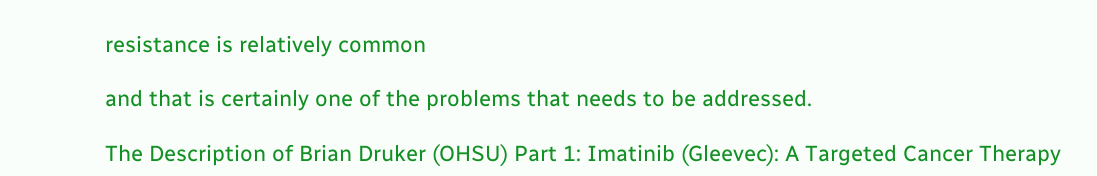resistance is relatively common

and that is certainly one of the problems that needs to be addressed.

The Description of Brian Druker (OHSU) Part 1: Imatinib (Gleevec): A Targeted Cancer Therapy